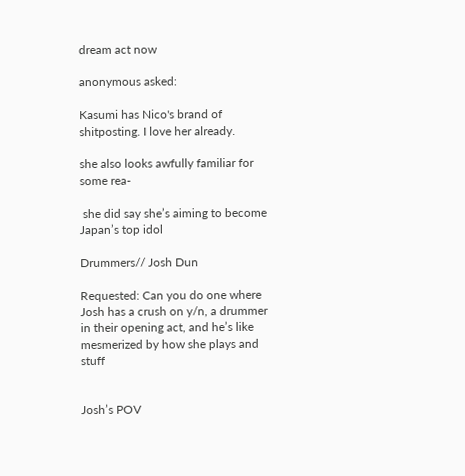dream act now

anonymous asked:

Kasumi has Nico's brand of shitposting. I love her already.

she also looks awfully familiar for some rea-

 she did say she’s aiming to become Japan’s top idol

Drummers// Josh Dun

Requested: Can you do one where Josh has a crush on y/n, a drummer in their opening act, and he’s like mesmerized by how she plays and stuff


Josh’s POV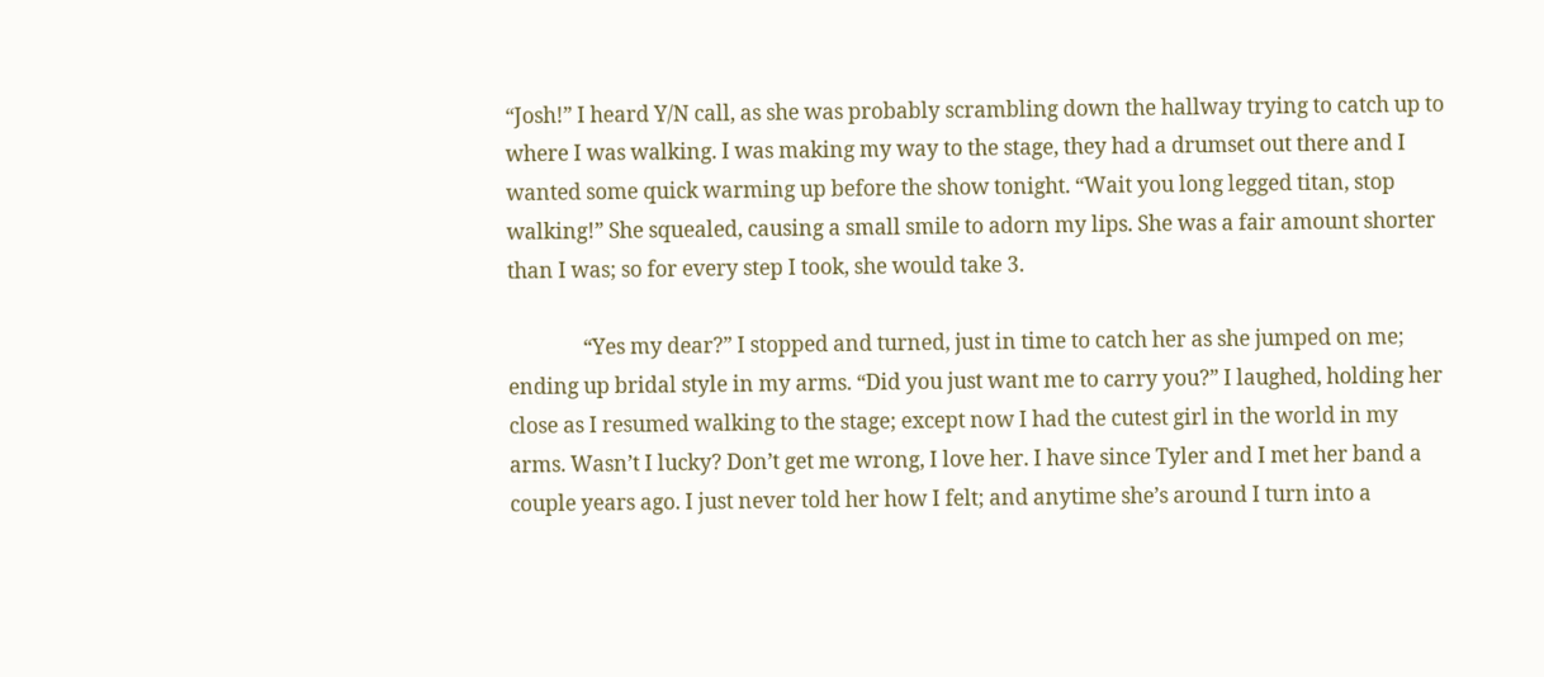“Josh!” I heard Y/N call, as she was probably scrambling down the hallway trying to catch up to where I was walking. I was making my way to the stage, they had a drumset out there and I wanted some quick warming up before the show tonight. “Wait you long legged titan, stop walking!” She squealed, causing a small smile to adorn my lips. She was a fair amount shorter than I was; so for every step I took, she would take 3.

               “Yes my dear?” I stopped and turned, just in time to catch her as she jumped on me; ending up bridal style in my arms. “Did you just want me to carry you?” I laughed, holding her close as I resumed walking to the stage; except now I had the cutest girl in the world in my arms. Wasn’t I lucky? Don’t get me wrong, I love her. I have since Tyler and I met her band a couple years ago. I just never told her how I felt; and anytime she’s around I turn into a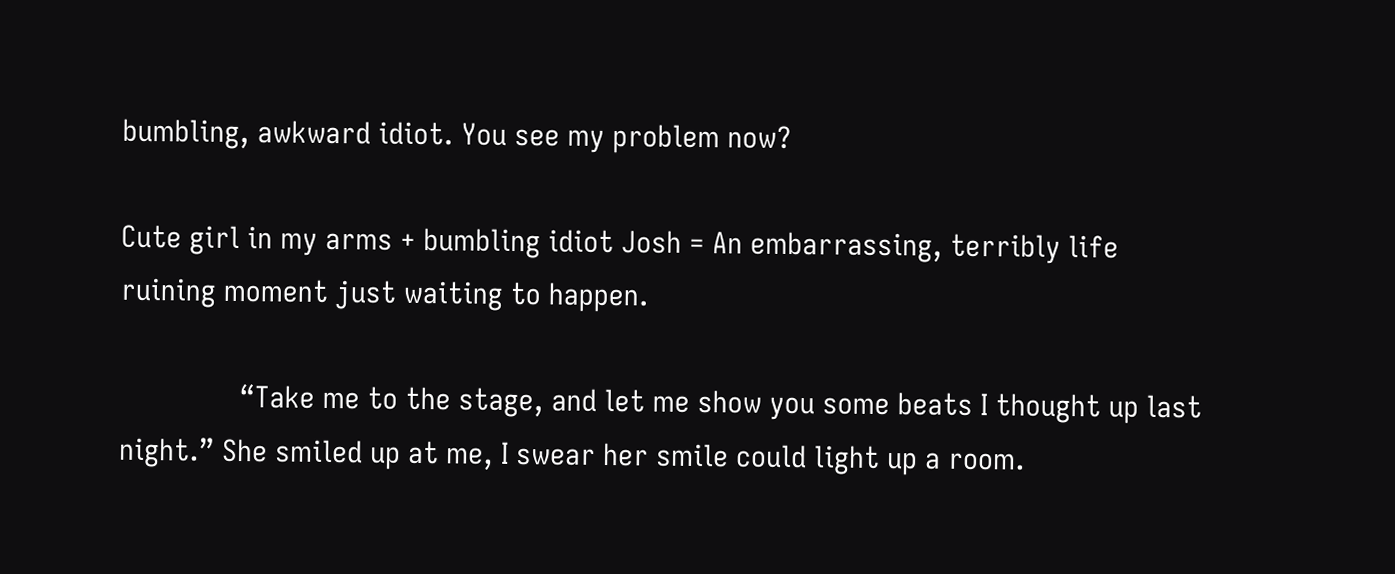bumbling, awkward idiot. You see my problem now?

Cute girl in my arms + bumbling idiot Josh = An embarrassing, terribly life ruining moment just waiting to happen.

               “Take me to the stage, and let me show you some beats I thought up last night.” She smiled up at me, I swear her smile could light up a room.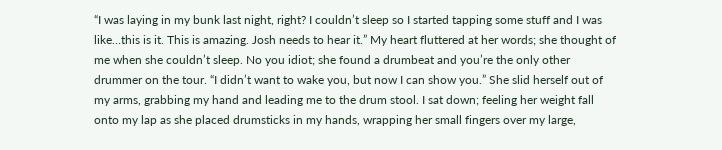“I was laying in my bunk last night, right? I couldn’t sleep so I started tapping some stuff and I was like…this is it. This is amazing. Josh needs to hear it.” My heart fluttered at her words; she thought of me when she couldn’t sleep. No you idiot; she found a drumbeat and you’re the only other drummer on the tour. “I didn’t want to wake you, but now I can show you.” She slid herself out of my arms, grabbing my hand and leading me to the drum stool. I sat down; feeling her weight fall onto my lap as she placed drumsticks in my hands, wrapping her small fingers over my large,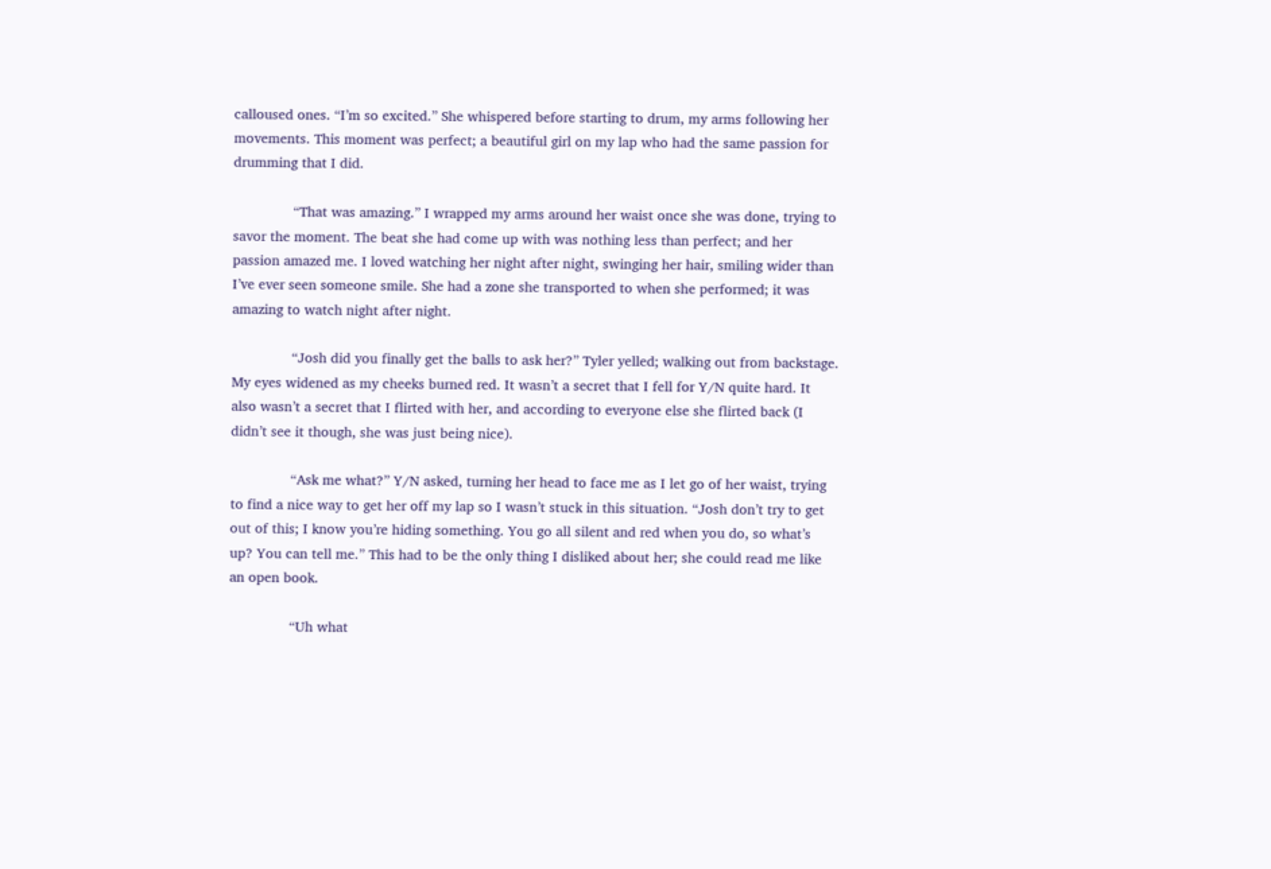calloused ones. “I’m so excited.” She whispered before starting to drum, my arms following her movements. This moment was perfect; a beautiful girl on my lap who had the same passion for drumming that I did.

               “That was amazing.” I wrapped my arms around her waist once she was done, trying to savor the moment. The beat she had come up with was nothing less than perfect; and her passion amazed me. I loved watching her night after night, swinging her hair, smiling wider than I’ve ever seen someone smile. She had a zone she transported to when she performed; it was amazing to watch night after night.

               “Josh did you finally get the balls to ask her?” Tyler yelled; walking out from backstage. My eyes widened as my cheeks burned red. It wasn’t a secret that I fell for Y/N quite hard. It also wasn’t a secret that I flirted with her, and according to everyone else she flirted back (I didn’t see it though, she was just being nice).

               “Ask me what?” Y/N asked, turning her head to face me as I let go of her waist, trying to find a nice way to get her off my lap so I wasn’t stuck in this situation. “Josh don’t try to get out of this; I know you’re hiding something. You go all silent and red when you do, so what’s up? You can tell me.” This had to be the only thing I disliked about her; she could read me like an open book.

               “Uh what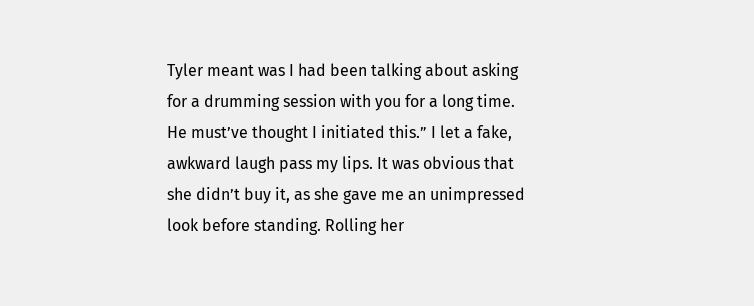Tyler meant was I had been talking about asking for a drumming session with you for a long time. He must’ve thought I initiated this.” I let a fake, awkward laugh pass my lips. It was obvious that she didn’t buy it, as she gave me an unimpressed look before standing. Rolling her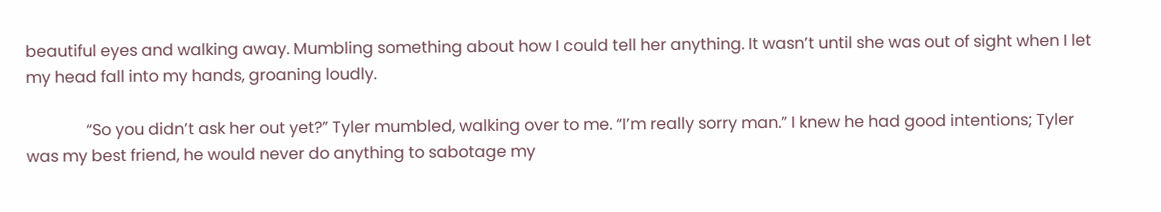beautiful eyes and walking away. Mumbling something about how I could tell her anything. It wasn’t until she was out of sight when I let my head fall into my hands, groaning loudly.

               “So you didn’t ask her out yet?” Tyler mumbled, walking over to me. “I’m really sorry man.” I knew he had good intentions; Tyler was my best friend, he would never do anything to sabotage my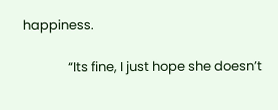happiness.

               “Its fine, I just hope she doesn’t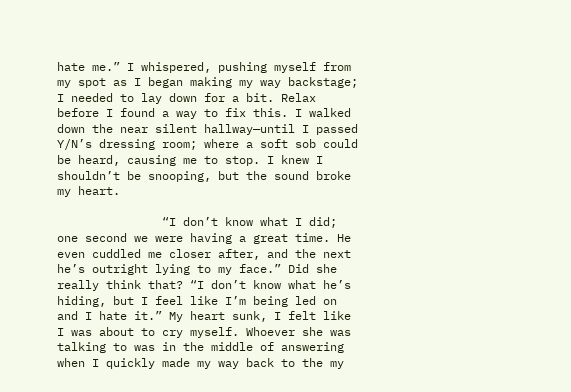hate me.” I whispered, pushing myself from my spot as I began making my way backstage; I needed to lay down for a bit. Relax before I found a way to fix this. I walked down the near silent hallway—until I passed Y/N’s dressing room; where a soft sob could be heard, causing me to stop. I knew I shouldn’t be snooping, but the sound broke my heart.

               “I don’t know what I did; one second we were having a great time. He even cuddled me closer after, and the next he’s outright lying to my face.” Did she really think that? “I don’t know what he’s hiding, but I feel like I’m being led on and I hate it.” My heart sunk, I felt like I was about to cry myself. Whoever she was talking to was in the middle of answering when I quickly made my way back to the my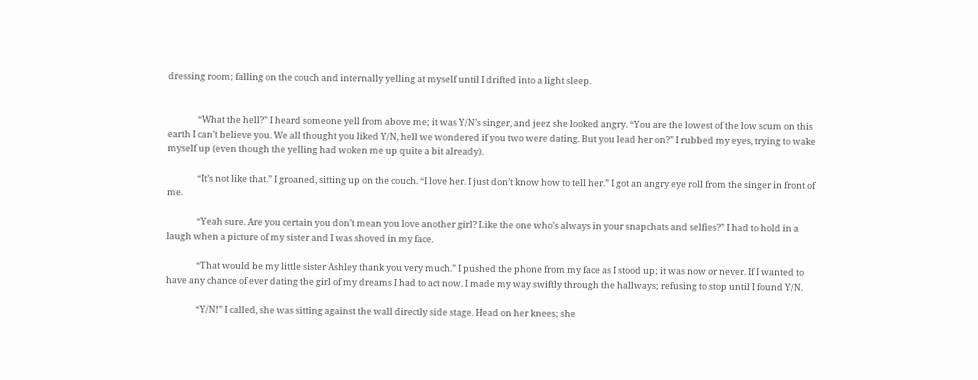dressing room; falling on the couch and internally yelling at myself until I drifted into a light sleep.


               “What the hell?” I heard someone yell from above me; it was Y/N’s singer, and jeez she looked angry. “You are the lowest of the low scum on this earth I can’t believe you. We all thought you liked Y/N, hell we wondered if you two were dating. But you lead her on?” I rubbed my eyes, trying to wake myself up (even though the yelling had woken me up quite a bit already).

               “It’s not like that.” I groaned, sitting up on the couch. “I love her. I just don’t know how to tell her.” I got an angry eye roll from the singer in front of me.

               “Yeah sure. Are you certain you don’t mean you love another girl? Like the one who’s always in your snapchats and selfies?” I had to hold in a laugh when a picture of my sister and I was shoved in my face.

               “That would be my little sister Ashley thank you very much.” I pushed the phone from my face as I stood up; it was now or never. If I wanted to have any chance of ever dating the girl of my dreams I had to act now. I made my way swiftly through the hallways; refusing to stop until I found Y/N.

               “Y/N!” I called, she was sitting against the wall directly side stage. Head on her knees; she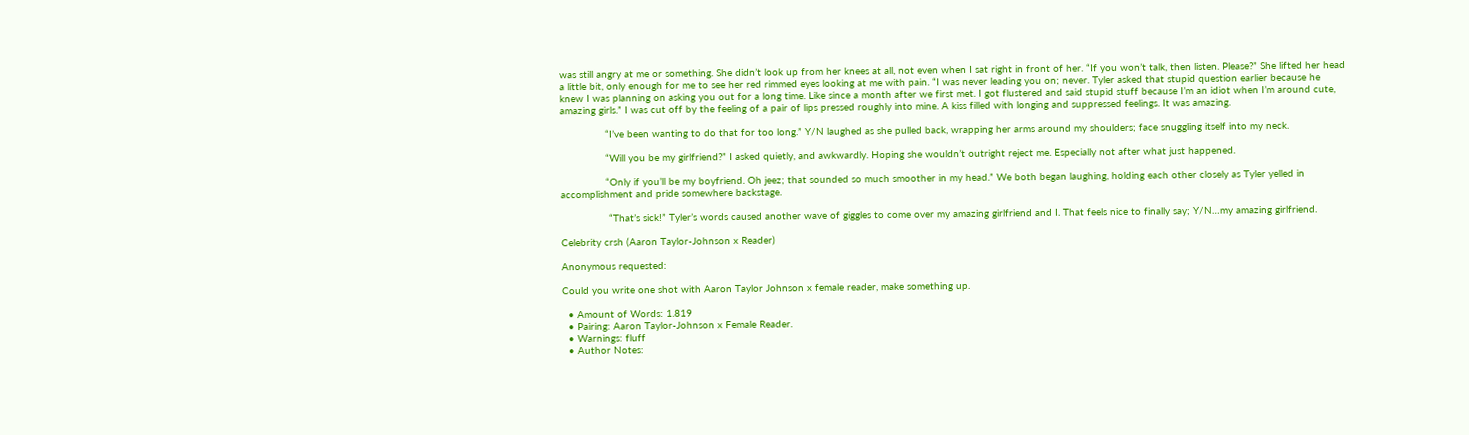was still angry at me or something. She didn’t look up from her knees at all, not even when I sat right in front of her. “If you won’t talk, then listen. Please?” She lifted her head a little bit, only enough for me to see her red rimmed eyes looking at me with pain. “I was never leading you on; never. Tyler asked that stupid question earlier because he knew I was planning on asking you out for a long time. Like since a month after we first met. I got flustered and said stupid stuff because I’m an idiot when I’m around cute, amazing girls.” I was cut off by the feeling of a pair of lips pressed roughly into mine. A kiss filled with longing and suppressed feelings. It was amazing.

               “I’ve been wanting to do that for too long.” Y/N laughed as she pulled back, wrapping her arms around my shoulders; face snuggling itself into my neck.

               “Will you be my girlfriend?” I asked quietly, and awkwardly. Hoping she wouldn’t outright reject me. Especially not after what just happened.

               “Only if you’ll be my boyfriend. Oh jeez; that sounded so much smoother in my head.” We both began laughing, holding each other closely as Tyler yelled in accomplishment and pride somewhere backstage.

                “That’s sick!” Tyler’s words caused another wave of giggles to come over my amazing girlfriend and I. That feels nice to finally say; Y/N…my amazing girlfriend.

Celebrity crsh (Aaron Taylor-Johnson x Reader)

Anonymous requested:

Could you write one shot with Aaron Taylor Johnson x female reader, make something up.

  • Amount of Words: 1.819
  • Pairing: Aaron Taylor-Johnson x Female Reader.
  • Warnings: fluff
  • Author Notes: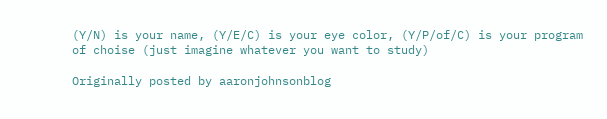(Y/N) is your name, (Y/E/C) is your eye color, (Y/P/of/C) is your program of choise (just imagine whatever you want to study)

Originally posted by aaronjohnsonblog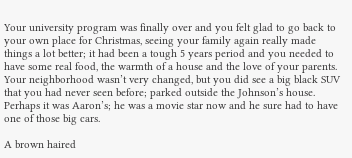Your university program was finally over and you felt glad to go back to your own place for Christmas, seeing your family again really made things a lot better; it had been a tough 5 years period and you needed to have some real food, the warmth of a house and the love of your parents. Your neighborhood wasn’t very changed, but you did see a big black SUV that you had never seen before; parked outside the Johnson’s house. Perhaps it was Aaron’s; he was a movie star now and he sure had to have one of those big cars.

A brown haired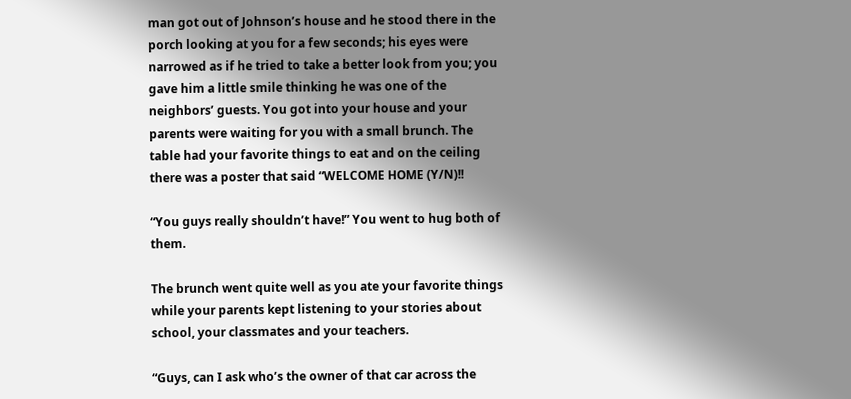man got out of Johnson’s house and he stood there in the porch looking at you for a few seconds; his eyes were narrowed as if he tried to take a better look from you; you gave him a little smile thinking he was one of the neighbors’ guests. You got into your house and your parents were waiting for you with a small brunch. The table had your favorite things to eat and on the ceiling there was a poster that said “WELCOME HOME (Y/N)!!

“You guys really shouldn’t have!” You went to hug both of them.

The brunch went quite well as you ate your favorite things while your parents kept listening to your stories about school, your classmates and your teachers.

“Guys, can I ask who’s the owner of that car across the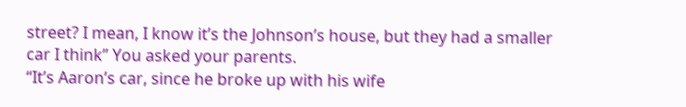street? I mean, I know it’s the Johnson’s house, but they had a smaller car I think” You asked your parents.
“It’s Aaron’s car, since he broke up with his wife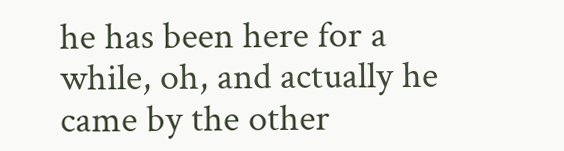he has been here for a while, oh, and actually he came by the other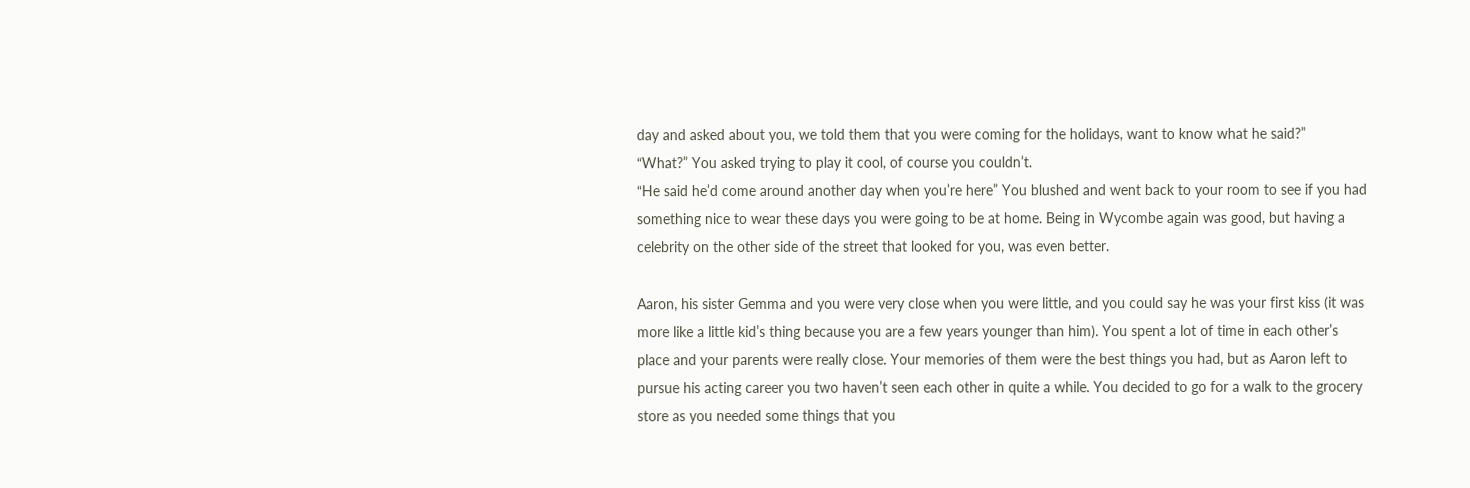day and asked about you, we told them that you were coming for the holidays, want to know what he said?”
“What?” You asked trying to play it cool, of course you couldn’t.
“He said he’d come around another day when you’re here” You blushed and went back to your room to see if you had something nice to wear these days you were going to be at home. Being in Wycombe again was good, but having a celebrity on the other side of the street that looked for you, was even better.

Aaron, his sister Gemma and you were very close when you were little, and you could say he was your first kiss (it was more like a little kid’s thing because you are a few years younger than him). You spent a lot of time in each other’s place and your parents were really close. Your memories of them were the best things you had, but as Aaron left to pursue his acting career you two haven’t seen each other in quite a while. You decided to go for a walk to the grocery store as you needed some things that you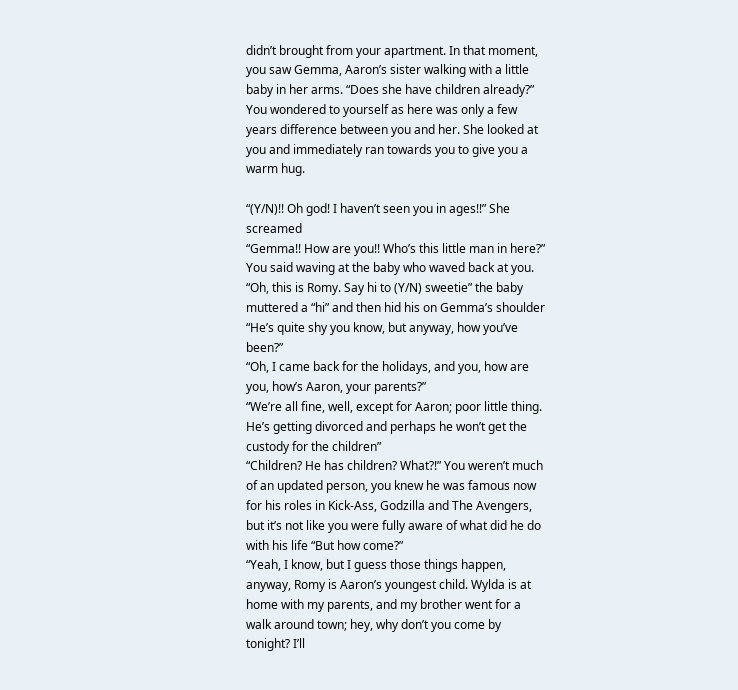didn’t brought from your apartment. In that moment, you saw Gemma, Aaron’s sister walking with a little baby in her arms. “Does she have children already?” You wondered to yourself as here was only a few years difference between you and her. She looked at you and immediately ran towards you to give you a warm hug.

“(Y/N)!! Oh god! I haven’t seen you in ages!!” She screamed
“Gemma!! How are you!! Who’s this little man in here?” You said waving at the baby who waved back at you. “Oh, this is Romy. Say hi to (Y/N) sweetie” the baby muttered a “hi” and then hid his on Gemma’s shoulder “He’s quite shy you know, but anyway, how you’ve been?”
“Oh, I came back for the holidays, and you, how are you, how’s Aaron, your parents?”
“We’re all fine, well, except for Aaron; poor little thing. He’s getting divorced and perhaps he won’t get the custody for the children”
“Children? He has children? What?!” You weren’t much of an updated person, you knew he was famous now for his roles in Kick-Ass, Godzilla and The Avengers, but it’s not like you were fully aware of what did he do with his life “But how come?”
“Yeah, I know, but I guess those things happen, anyway, Romy is Aaron’s youngest child. Wylda is at home with my parents, and my brother went for a walk around town; hey, why don’t you come by tonight? I’ll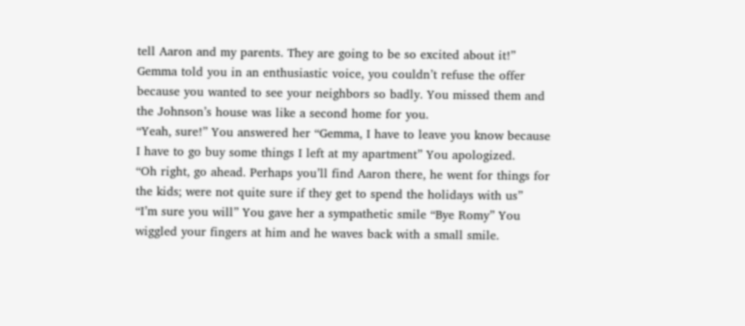tell Aaron and my parents. They are going to be so excited about it!” Gemma told you in an enthusiastic voice, you couldn’t refuse the offer because you wanted to see your neighbors so badly. You missed them and the Johnson’s house was like a second home for you.
“Yeah, sure!” You answered her “Gemma, I have to leave you know because I have to go buy some things I left at my apartment” You apologized.
“Oh right, go ahead. Perhaps you’ll find Aaron there, he went for things for the kids; were not quite sure if they get to spend the holidays with us”
“I’m sure you will” You gave her a sympathetic smile “Bye Romy” You wiggled your fingers at him and he waves back with a small smile.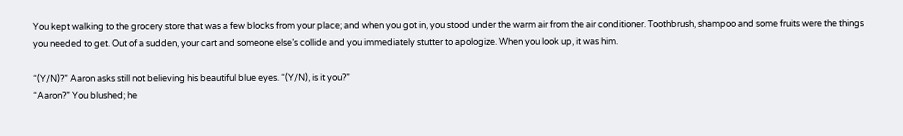You kept walking to the grocery store that was a few blocks from your place; and when you got in, you stood under the warm air from the air conditioner. Toothbrush, shampoo and some fruits were the things you needed to get. Out of a sudden, your cart and someone else’s collide and you immediately stutter to apologize. When you look up, it was him.

“(Y/N)?” Aaron asks still not believing his beautiful blue eyes. “(Y/N), is it you?”
“Aaron?” You blushed; he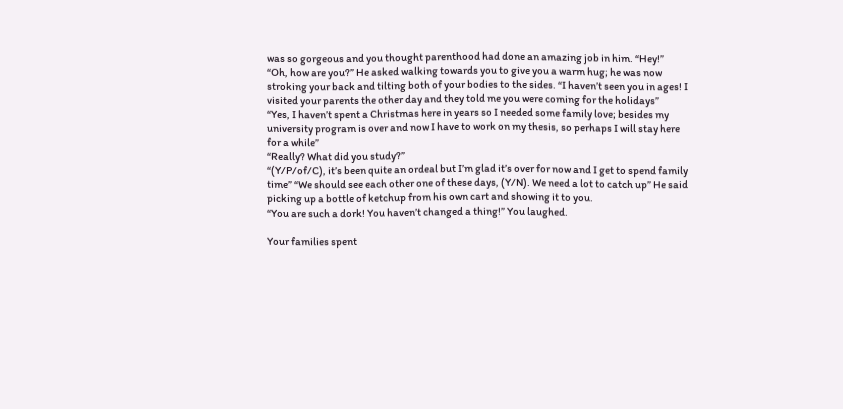was so gorgeous and you thought parenthood had done an amazing job in him. “Hey!”
“Oh, how are you?” He asked walking towards you to give you a warm hug; he was now stroking your back and tilting both of your bodies to the sides. “I haven’t seen you in ages! I visited your parents the other day and they told me you were coming for the holidays”
“Yes, I haven’t spent a Christmas here in years so I needed some family love; besides my university program is over and now I have to work on my thesis, so perhaps I will stay here for a while”
“Really? What did you study?”
“(Y/P/of/C), it’s been quite an ordeal but I’m glad it’s over for now and I get to spend family time” “We should see each other one of these days, (Y/N). We need a lot to catch up” He said picking up a bottle of ketchup from his own cart and showing it to you.
“You are such a dork! You haven’t changed a thing!” You laughed.

Your families spent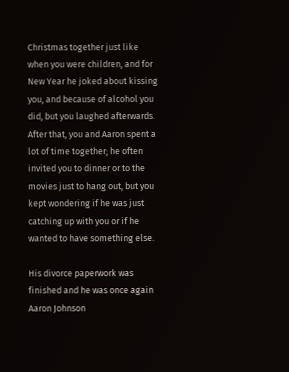Christmas together just like when you were children, and for New Year he joked about kissing you, and because of alcohol you did, but you laughed afterwards. After that, you and Aaron spent a lot of time together; he often invited you to dinner or to the movies just to hang out, but you kept wondering if he was just catching up with you or if he wanted to have something else.

His divorce paperwork was finished and he was once again Aaron Johnson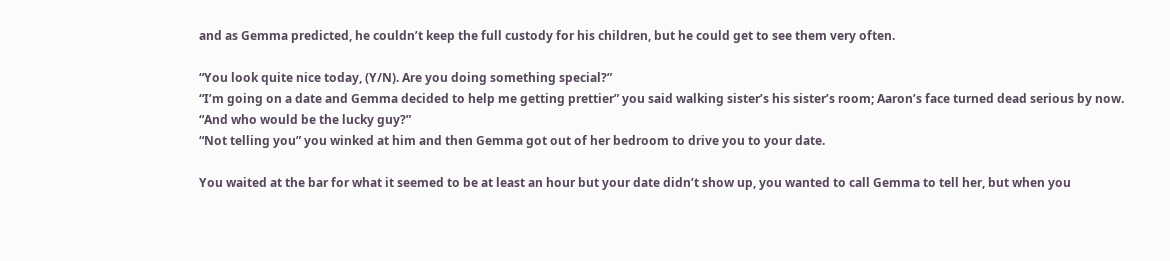and as Gemma predicted, he couldn’t keep the full custody for his children, but he could get to see them very often.

“You look quite nice today, (Y/N). Are you doing something special?”
“I’m going on a date and Gemma decided to help me getting prettier” you said walking sister’s his sister’s room; Aaron’s face turned dead serious by now.
“And who would be the lucky guy?”
“Not telling you” you winked at him and then Gemma got out of her bedroom to drive you to your date.

You waited at the bar for what it seemed to be at least an hour but your date didn’t show up, you wanted to call Gemma to tell her, but when you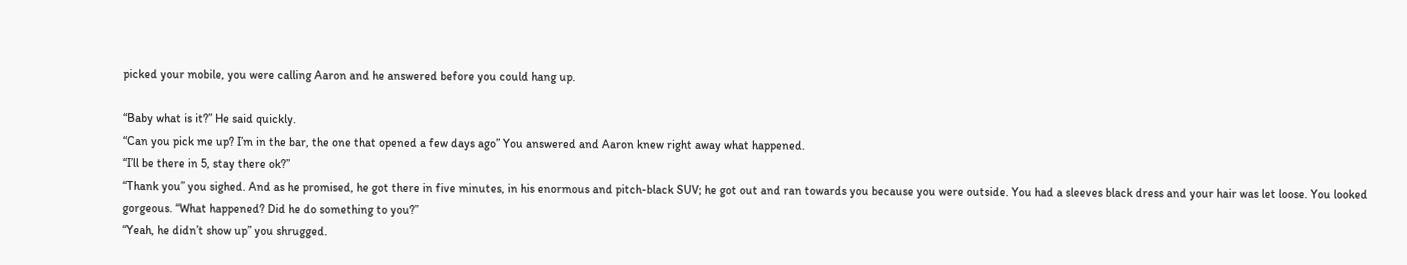picked your mobile, you were calling Aaron and he answered before you could hang up.

“Baby what is it?” He said quickly.
“Can you pick me up? I’m in the bar, the one that opened a few days ago” You answered and Aaron knew right away what happened.
“I’ll be there in 5, stay there ok?”
“Thank you” you sighed. And as he promised, he got there in five minutes, in his enormous and pitch-black SUV; he got out and ran towards you because you were outside. You had a sleeves black dress and your hair was let loose. You looked gorgeous. “What happened? Did he do something to you?”
“Yeah, he didn’t show up” you shrugged.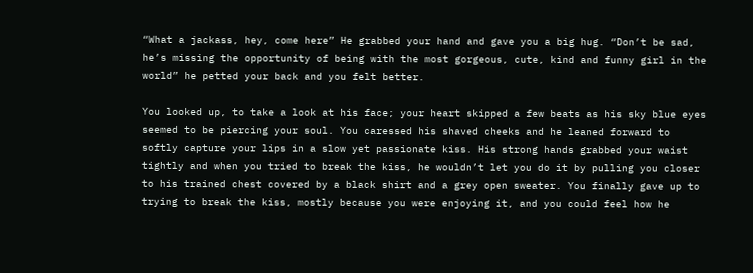“What a jackass, hey, come here” He grabbed your hand and gave you a big hug. “Don’t be sad, he’s missing the opportunity of being with the most gorgeous, cute, kind and funny girl in the world” he petted your back and you felt better.

You looked up, to take a look at his face; your heart skipped a few beats as his sky blue eyes seemed to be piercing your soul. You caressed his shaved cheeks and he leaned forward to softly capture your lips in a slow yet passionate kiss. His strong hands grabbed your waist tightly and when you tried to break the kiss, he wouldn’t let you do it by pulling you closer to his trained chest covered by a black shirt and a grey open sweater. You finally gave up to trying to break the kiss, mostly because you were enjoying it, and you could feel how he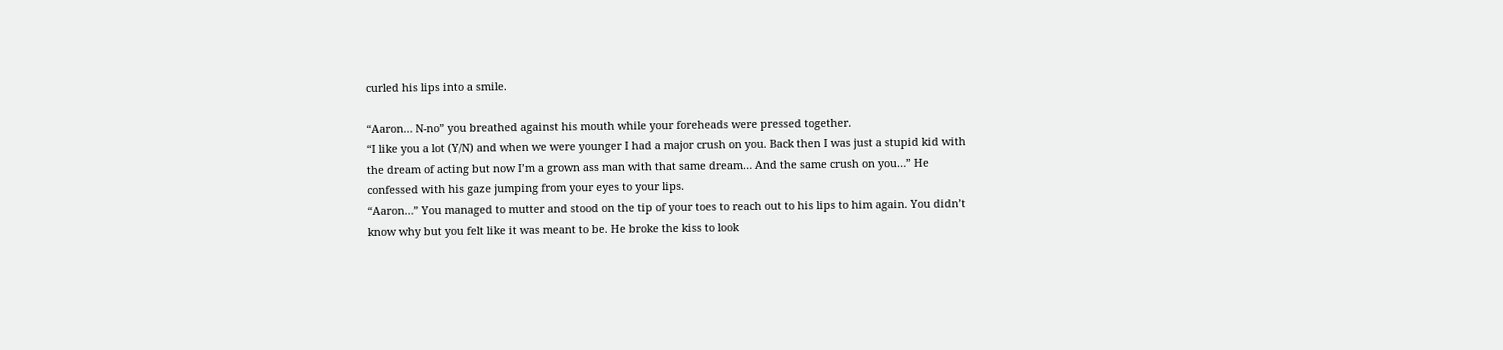curled his lips into a smile.

“Aaron… N-no” you breathed against his mouth while your foreheads were pressed together.
“I like you a lot (Y/N) and when we were younger I had a major crush on you. Back then I was just a stupid kid with the dream of acting but now I’m a grown ass man with that same dream… And the same crush on you…” He confessed with his gaze jumping from your eyes to your lips.
“Aaron…” You managed to mutter and stood on the tip of your toes to reach out to his lips to him again. You didn’t know why but you felt like it was meant to be. He broke the kiss to look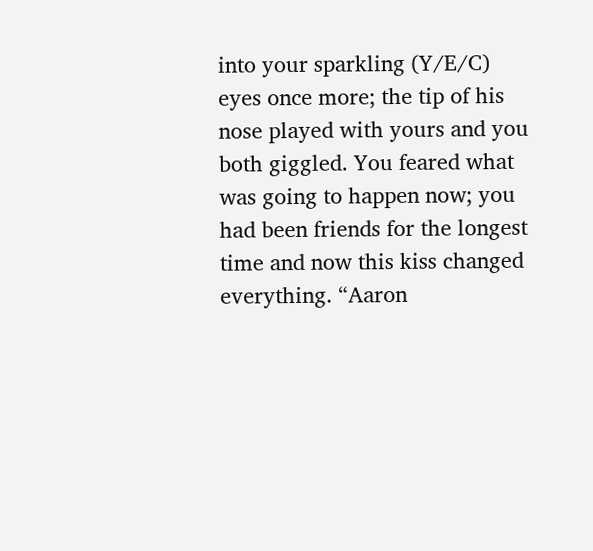into your sparkling (Y/E/C) eyes once more; the tip of his nose played with yours and you both giggled. You feared what was going to happen now; you had been friends for the longest time and now this kiss changed everything. “Aaron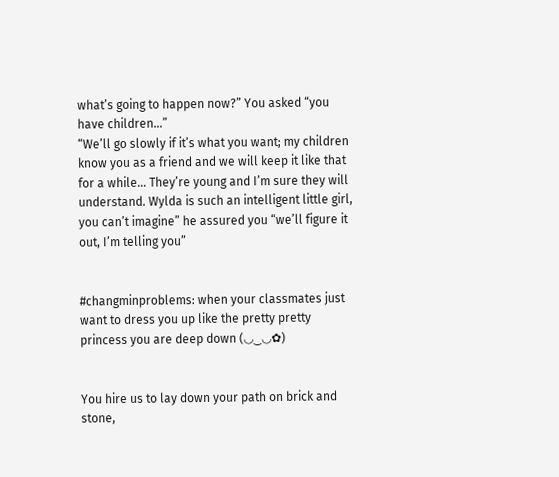what’s going to happen now?” You asked “you have children…”
“We’ll go slowly if it’s what you want; my children know you as a friend and we will keep it like that for a while… They’re young and I’m sure they will understand. Wylda is such an intelligent little girl, you can’t imagine” he assured you “we’ll figure it out, I’m telling you”


#changminproblems: when your classmates just want to dress you up like the pretty pretty princess you are deep down (◡‿◡✿)


You hire us to lay down your path on brick and stone,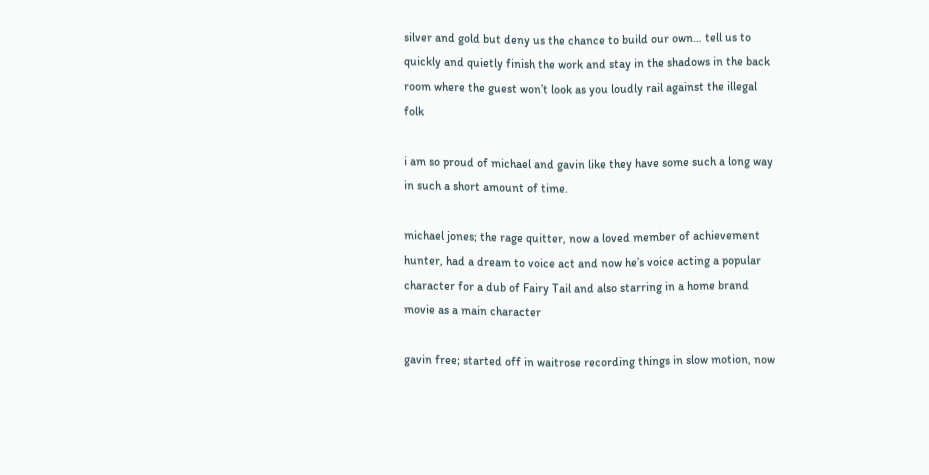silver and gold but deny us the chance to build our own… tell us to quickly and quietly finish the work and stay in the shadows in the back room where the guest won’t look as you loudly rail against the illegal folk

i am so proud of michael and gavin like they have some such a long way in such a short amount of time.

michael jones; the rage quitter, now a loved member of achievement hunter, had a dream to voice act and now he’s voice acting a popular character for a dub of Fairy Tail and also starring in a home brand movie as a main character

gavin free; started off in waitrose recording things in slow motion, now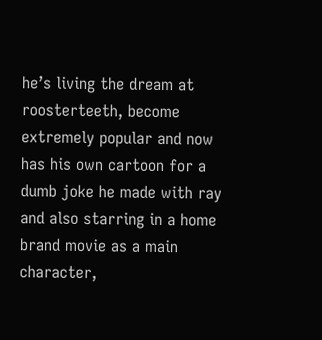he’s living the dream at roosterteeth, become extremely popular and now has his own cartoon for a dumb joke he made with ray and also starring in a home brand movie as a main character,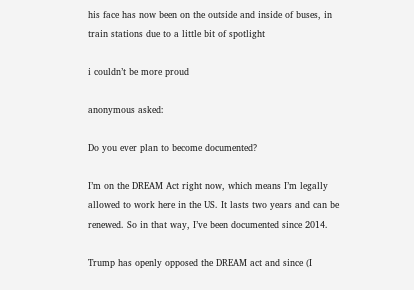his face has now been on the outside and inside of buses, in train stations due to a little bit of spotlight

i couldn’t be more proud

anonymous asked:

Do you ever plan to become documented?

I’m on the DREAM Act right now, which means I’m legally allowed to work here in the US. It lasts two years and can be renewed. So in that way, I’ve been documented since 2014.

Trump has openly opposed the DREAM act and since (I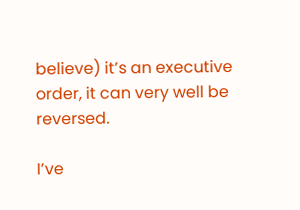believe) it’s an executive order, it can very well be reversed.

I’ve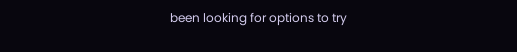been looking for options to try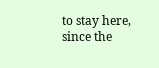to stay here, since the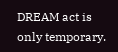DREAM act is only temporary.